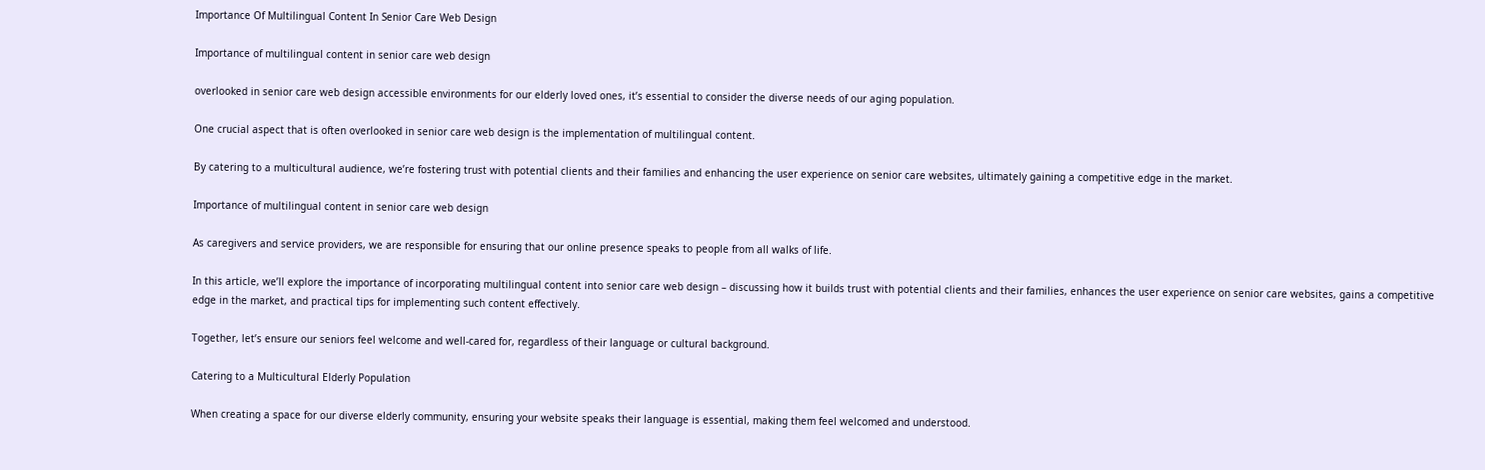Importance Of Multilingual Content In Senior Care Web Design

Importance of multilingual content in senior care web design

overlooked in senior care web design accessible environments for our elderly loved ones, it’s essential to consider the diverse needs of our aging population.

One crucial aspect that is often overlooked in senior care web design is the implementation of multilingual content.

By catering to a multicultural audience, we’re fostering trust with potential clients and their families and enhancing the user experience on senior care websites, ultimately gaining a competitive edge in the market.

Importance of multilingual content in senior care web design

As caregivers and service providers, we are responsible for ensuring that our online presence speaks to people from all walks of life.

In this article, we’ll explore the importance of incorporating multilingual content into senior care web design – discussing how it builds trust with potential clients and their families, enhances the user experience on senior care websites, gains a competitive edge in the market, and practical tips for implementing such content effectively.

Together, let’s ensure our seniors feel welcome and well-cared for, regardless of their language or cultural background.

Catering to a Multicultural Elderly Population

When creating a space for our diverse elderly community, ensuring your website speaks their language is essential, making them feel welcomed and understood.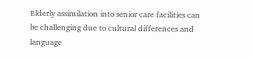Elderly assimilation into senior care facilities can be challenging due to cultural differences and language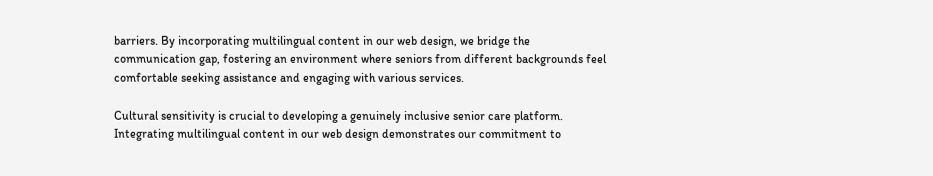barriers. By incorporating multilingual content in our web design, we bridge the communication gap, fostering an environment where seniors from different backgrounds feel comfortable seeking assistance and engaging with various services.

Cultural sensitivity is crucial to developing a genuinely inclusive senior care platform. Integrating multilingual content in our web design demonstrates our commitment to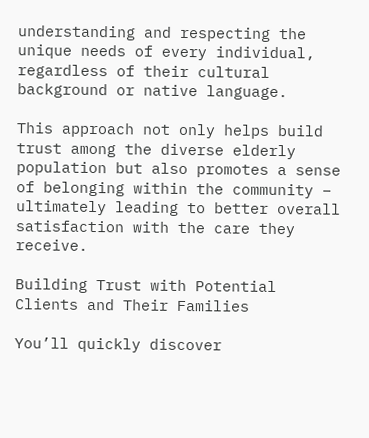understanding and respecting the unique needs of every individual, regardless of their cultural background or native language.

This approach not only helps build trust among the diverse elderly population but also promotes a sense of belonging within the community – ultimately leading to better overall satisfaction with the care they receive.

Building Trust with Potential Clients and Their Families

You’ll quickly discover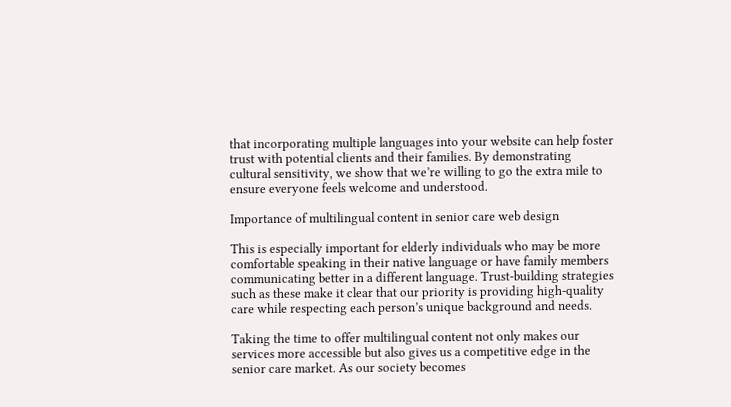that incorporating multiple languages into your website can help foster trust with potential clients and their families. By demonstrating cultural sensitivity, we show that we’re willing to go the extra mile to ensure everyone feels welcome and understood.

Importance of multilingual content in senior care web design

This is especially important for elderly individuals who may be more comfortable speaking in their native language or have family members communicating better in a different language. Trust-building strategies such as these make it clear that our priority is providing high-quality care while respecting each person’s unique background and needs.

Taking the time to offer multilingual content not only makes our services more accessible but also gives us a competitive edge in the senior care market. As our society becomes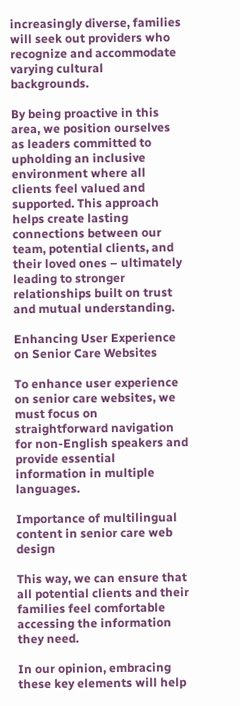increasingly diverse, families will seek out providers who recognize and accommodate varying cultural backgrounds.

By being proactive in this area, we position ourselves as leaders committed to upholding an inclusive environment where all clients feel valued and supported. This approach helps create lasting connections between our team, potential clients, and their loved ones – ultimately leading to stronger relationships built on trust and mutual understanding.

Enhancing User Experience on Senior Care Websites

To enhance user experience on senior care websites, we must focus on straightforward navigation for non-English speakers and provide essential information in multiple languages.

Importance of multilingual content in senior care web design

This way, we can ensure that all potential clients and their families feel comfortable accessing the information they need.

In our opinion, embracing these key elements will help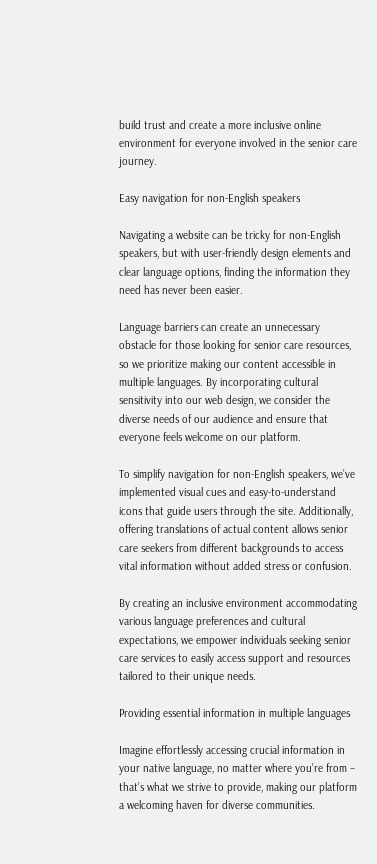build trust and create a more inclusive online environment for everyone involved in the senior care journey.

Easy navigation for non-English speakers

Navigating a website can be tricky for non-English speakers, but with user-friendly design elements and clear language options, finding the information they need has never been easier.

Language barriers can create an unnecessary obstacle for those looking for senior care resources, so we prioritize making our content accessible in multiple languages. By incorporating cultural sensitivity into our web design, we consider the diverse needs of our audience and ensure that everyone feels welcome on our platform.

To simplify navigation for non-English speakers, we’ve implemented visual cues and easy-to-understand icons that guide users through the site. Additionally, offering translations of actual content allows senior care seekers from different backgrounds to access vital information without added stress or confusion.

By creating an inclusive environment accommodating various language preferences and cultural expectations, we empower individuals seeking senior care services to easily access support and resources tailored to their unique needs.

Providing essential information in multiple languages

Imagine effortlessly accessing crucial information in your native language, no matter where you’re from – that’s what we strive to provide, making our platform a welcoming haven for diverse communities.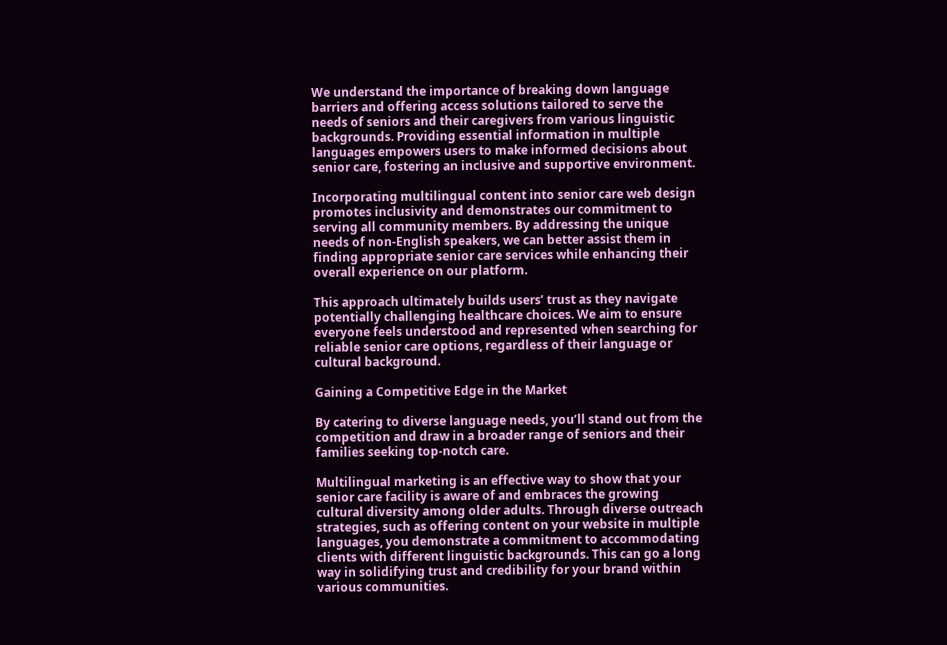We understand the importance of breaking down language barriers and offering access solutions tailored to serve the needs of seniors and their caregivers from various linguistic backgrounds. Providing essential information in multiple languages empowers users to make informed decisions about senior care, fostering an inclusive and supportive environment.

Incorporating multilingual content into senior care web design promotes inclusivity and demonstrates our commitment to serving all community members. By addressing the unique needs of non-English speakers, we can better assist them in finding appropriate senior care services while enhancing their overall experience on our platform.

This approach ultimately builds users’ trust as they navigate potentially challenging healthcare choices. We aim to ensure everyone feels understood and represented when searching for reliable senior care options, regardless of their language or cultural background.

Gaining a Competitive Edge in the Market

By catering to diverse language needs, you’ll stand out from the competition and draw in a broader range of seniors and their families seeking top-notch care.

Multilingual marketing is an effective way to show that your senior care facility is aware of and embraces the growing cultural diversity among older adults. Through diverse outreach strategies, such as offering content on your website in multiple languages, you demonstrate a commitment to accommodating clients with different linguistic backgrounds. This can go a long way in solidifying trust and credibility for your brand within various communities.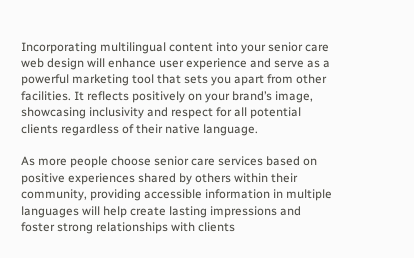Incorporating multilingual content into your senior care web design will enhance user experience and serve as a powerful marketing tool that sets you apart from other facilities. It reflects positively on your brand’s image, showcasing inclusivity and respect for all potential clients regardless of their native language.

As more people choose senior care services based on positive experiences shared by others within their community, providing accessible information in multiple languages will help create lasting impressions and foster strong relationships with clients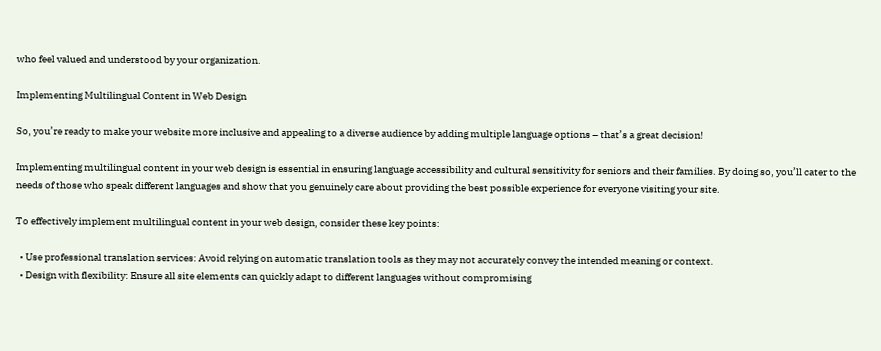who feel valued and understood by your organization.

Implementing Multilingual Content in Web Design

So, you’re ready to make your website more inclusive and appealing to a diverse audience by adding multiple language options – that’s a great decision!

Implementing multilingual content in your web design is essential in ensuring language accessibility and cultural sensitivity for seniors and their families. By doing so, you’ll cater to the needs of those who speak different languages and show that you genuinely care about providing the best possible experience for everyone visiting your site.

To effectively implement multilingual content in your web design, consider these key points:

  • Use professional translation services: Avoid relying on automatic translation tools as they may not accurately convey the intended meaning or context.
  • Design with flexibility: Ensure all site elements can quickly adapt to different languages without compromising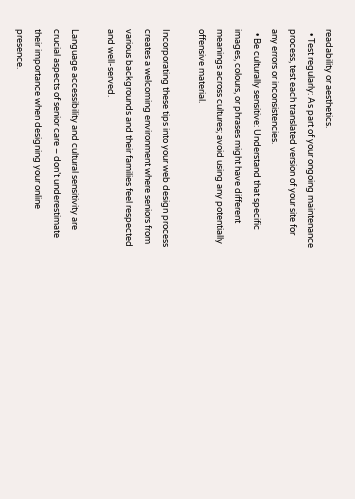readability or aesthetics.
  • Test regularly: As part of your ongoing maintenance process, test each translated version of your site for any errors or inconsistencies.
  • Be culturally sensitive: Understand that specific images, colours, or phrases might have different meanings across cultures; avoid using any potentially offensive material.

Incorporating these tips into your web design process creates a welcoming environment where seniors from various backgrounds and their families feel respected and well-served.

Language accessibility and cultural sensitivity are crucial aspects of senior care – don’t underestimate their importance when designing your online presence.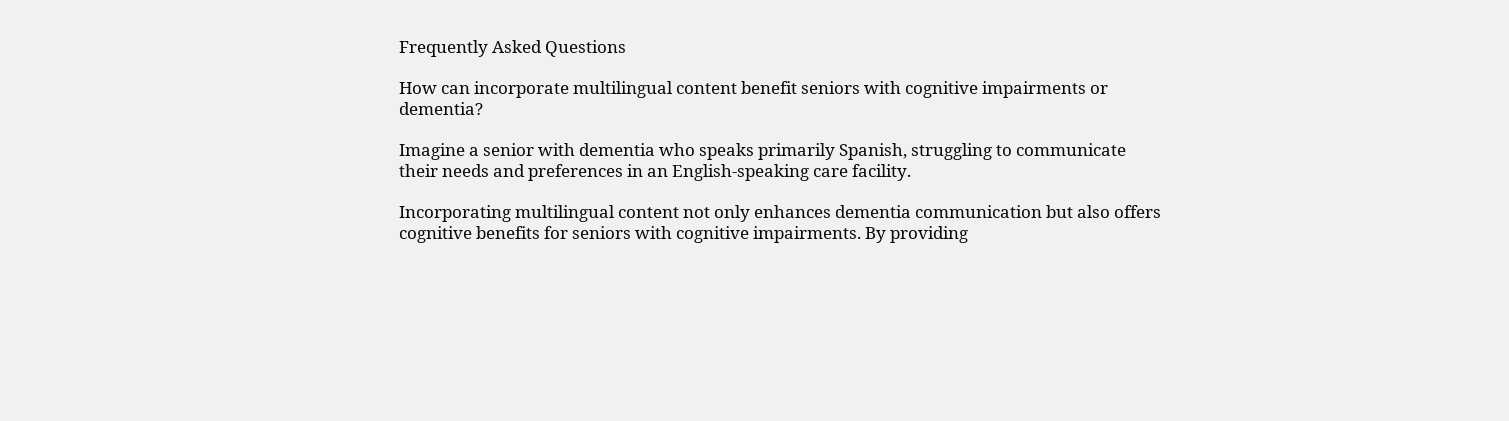Frequently Asked Questions

How can incorporate multilingual content benefit seniors with cognitive impairments or dementia?

Imagine a senior with dementia who speaks primarily Spanish, struggling to communicate their needs and preferences in an English-speaking care facility.

Incorporating multilingual content not only enhances dementia communication but also offers cognitive benefits for seniors with cognitive impairments. By providing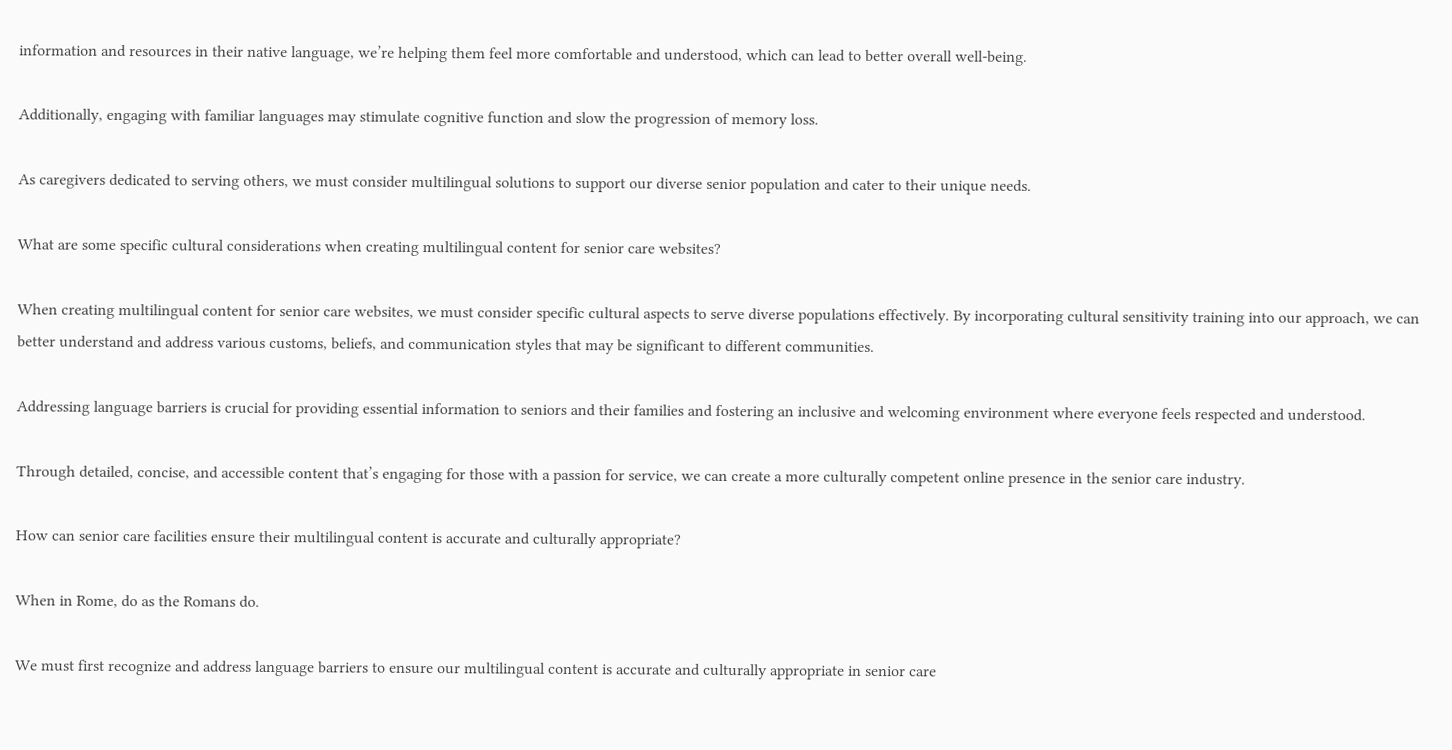information and resources in their native language, we’re helping them feel more comfortable and understood, which can lead to better overall well-being.

Additionally, engaging with familiar languages may stimulate cognitive function and slow the progression of memory loss.

As caregivers dedicated to serving others, we must consider multilingual solutions to support our diverse senior population and cater to their unique needs.

What are some specific cultural considerations when creating multilingual content for senior care websites?

When creating multilingual content for senior care websites, we must consider specific cultural aspects to serve diverse populations effectively. By incorporating cultural sensitivity training into our approach, we can better understand and address various customs, beliefs, and communication styles that may be significant to different communities.

Addressing language barriers is crucial for providing essential information to seniors and their families and fostering an inclusive and welcoming environment where everyone feels respected and understood.

Through detailed, concise, and accessible content that’s engaging for those with a passion for service, we can create a more culturally competent online presence in the senior care industry.

How can senior care facilities ensure their multilingual content is accurate and culturally appropriate?

When in Rome, do as the Romans do.

We must first recognize and address language barriers to ensure our multilingual content is accurate and culturally appropriate in senior care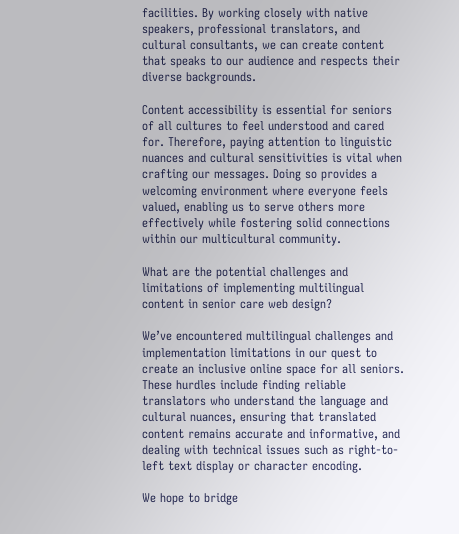facilities. By working closely with native speakers, professional translators, and cultural consultants, we can create content that speaks to our audience and respects their diverse backgrounds.

Content accessibility is essential for seniors of all cultures to feel understood and cared for. Therefore, paying attention to linguistic nuances and cultural sensitivities is vital when crafting our messages. Doing so provides a welcoming environment where everyone feels valued, enabling us to serve others more effectively while fostering solid connections within our multicultural community.

What are the potential challenges and limitations of implementing multilingual content in senior care web design?

We’ve encountered multilingual challenges and implementation limitations in our quest to create an inclusive online space for all seniors. These hurdles include finding reliable translators who understand the language and cultural nuances, ensuring that translated content remains accurate and informative, and dealing with technical issues such as right-to-left text display or character encoding.

We hope to bridge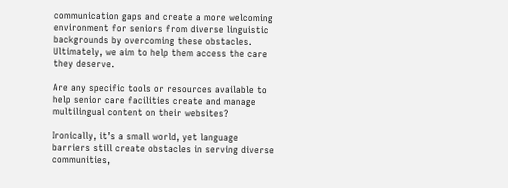communication gaps and create a more welcoming environment for seniors from diverse linguistic backgrounds by overcoming these obstacles. Ultimately, we aim to help them access the care they deserve.

Are any specific tools or resources available to help senior care facilities create and manage multilingual content on their websites?

Ironically, it’s a small world, yet language barriers still create obstacles in serving diverse communities,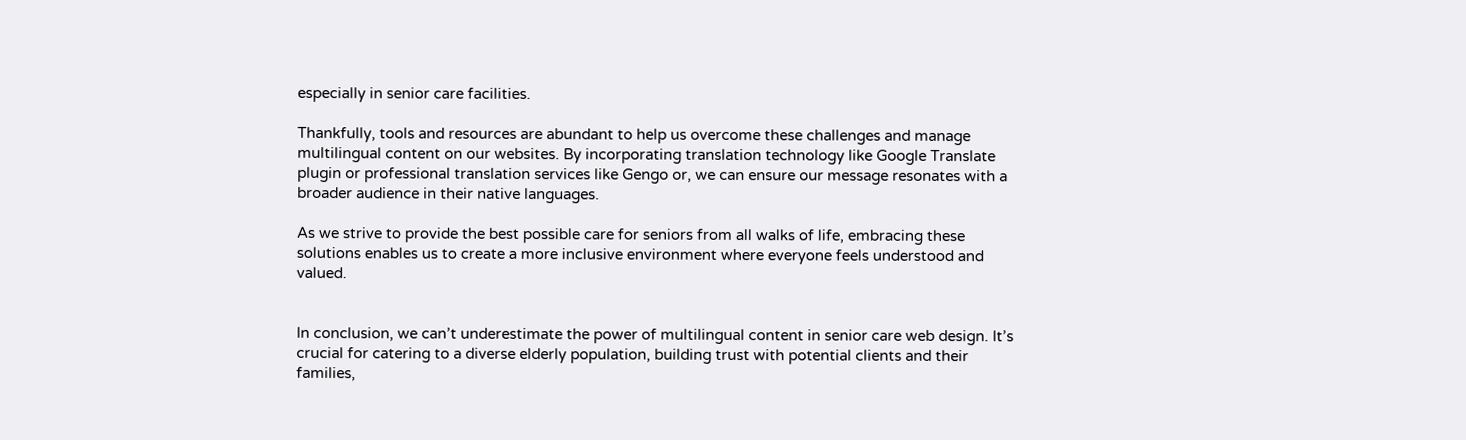especially in senior care facilities.

Thankfully, tools and resources are abundant to help us overcome these challenges and manage multilingual content on our websites. By incorporating translation technology like Google Translate plugin or professional translation services like Gengo or, we can ensure our message resonates with a broader audience in their native languages.

As we strive to provide the best possible care for seniors from all walks of life, embracing these solutions enables us to create a more inclusive environment where everyone feels understood and valued.


In conclusion, we can’t underestimate the power of multilingual content in senior care web design. It’s crucial for catering to a diverse elderly population, building trust with potential clients and their families,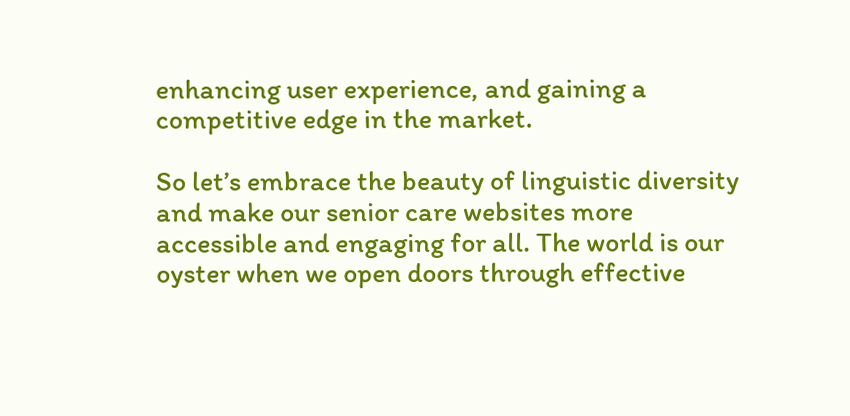enhancing user experience, and gaining a competitive edge in the market.

So let’s embrace the beauty of linguistic diversity and make our senior care websites more accessible and engaging for all. The world is our oyster when we open doors through effective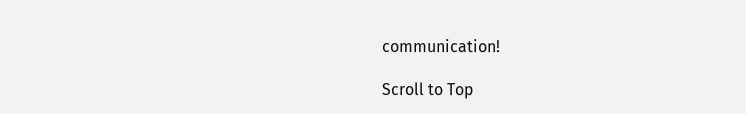communication!

Scroll to Top